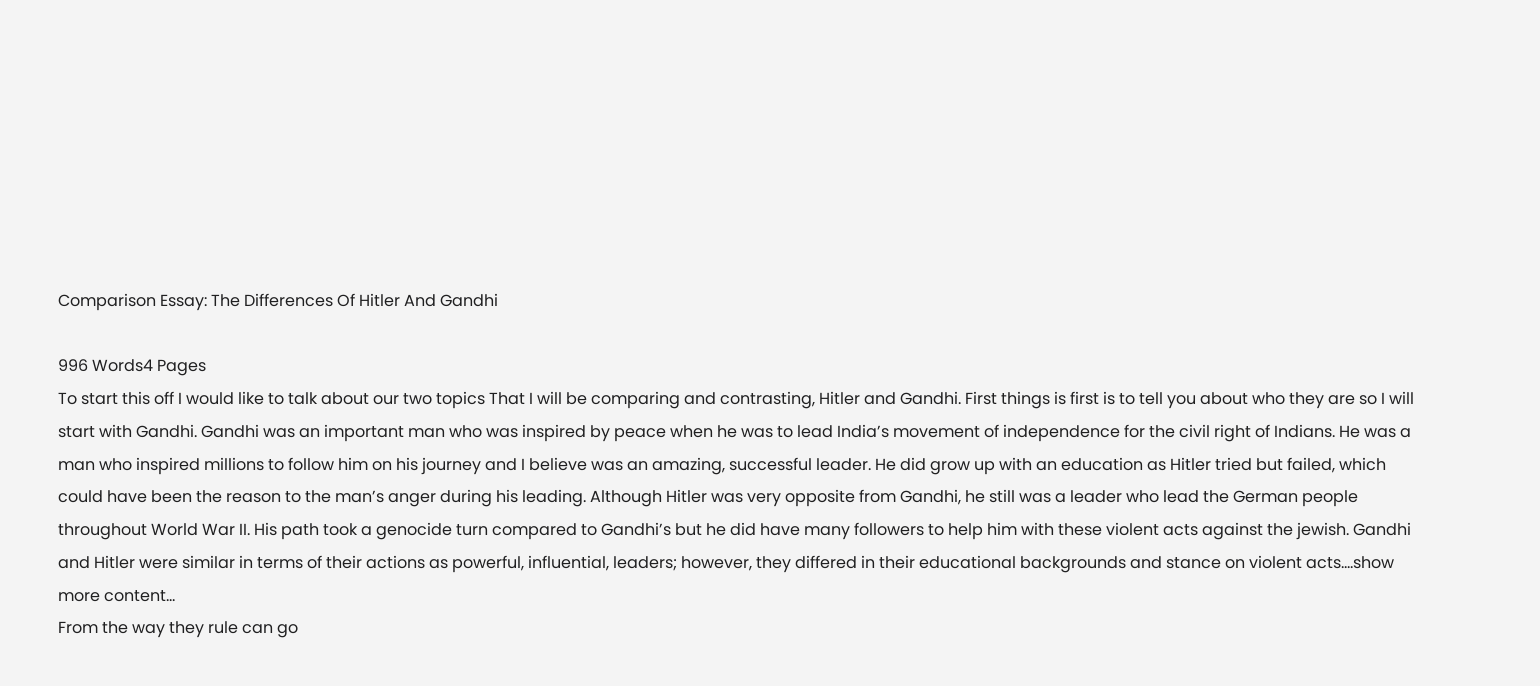Comparison Essay: The Differences Of Hitler And Gandhi

996 Words4 Pages
To start this off I would like to talk about our two topics That I will be comparing and contrasting, Hitler and Gandhi. First things is first is to tell you about who they are so I will start with Gandhi. Gandhi was an important man who was inspired by peace when he was to lead India’s movement of independence for the civil right of Indians. He was a man who inspired millions to follow him on his journey and I believe was an amazing, successful leader. He did grow up with an education as Hitler tried but failed, which could have been the reason to the man’s anger during his leading. Although Hitler was very opposite from Gandhi, he still was a leader who lead the German people throughout World War II. His path took a genocide turn compared to Gandhi’s but he did have many followers to help him with these violent acts against the jewish. Gandhi and Hitler were similar in terms of their actions as powerful, influential, leaders; however, they differed in their educational backgrounds and stance on violent acts.…show more content…
From the way they rule can go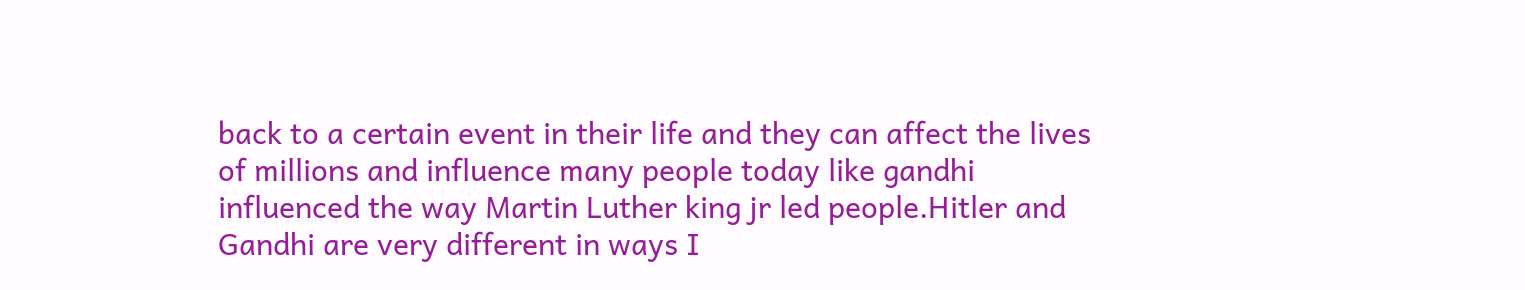back to a certain event in their life and they can affect the lives of millions and influence many people today like gandhi influenced the way Martin Luther king jr led people.Hitler and Gandhi are very different in ways I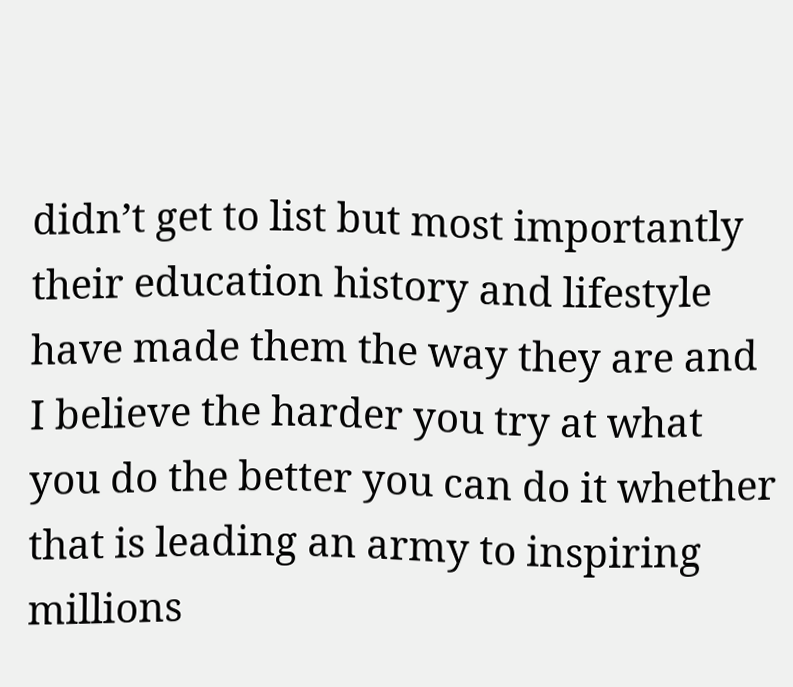didn’t get to list but most importantly their education history and lifestyle have made them the way they are and I believe the harder you try at what you do the better you can do it whether that is leading an army to inspiring millions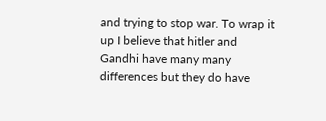and trying to stop war. To wrap it up I believe that hitler and Gandhi have many many differences but they do have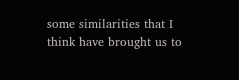some similarities that I think have brought us to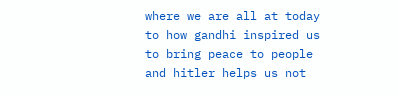where we are all at today to how gandhi inspired us to bring peace to people and hitler helps us not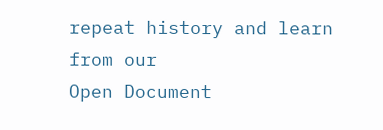repeat history and learn from our
Open Document